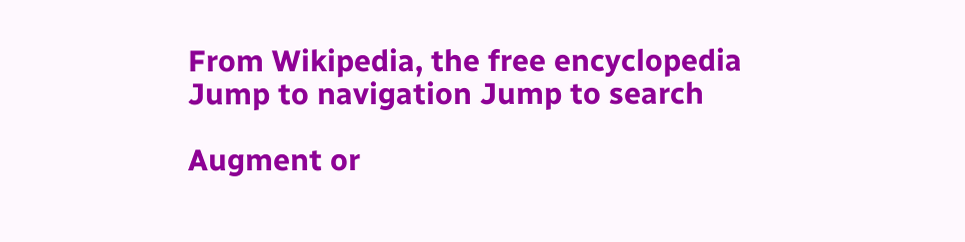From Wikipedia, the free encyclopedia
Jump to navigation Jump to search

Augment or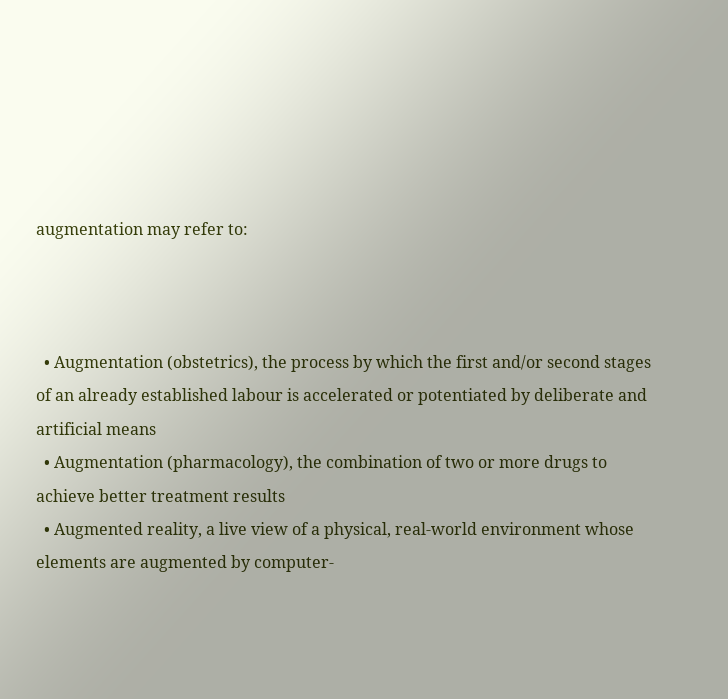augmentation may refer to:



  • Augmentation (obstetrics), the process by which the first and/or second stages of an already established labour is accelerated or potentiated by deliberate and artificial means
  • Augmentation (pharmacology), the combination of two or more drugs to achieve better treatment results
  • Augmented reality, a live view of a physical, real-world environment whose elements are augmented by computer-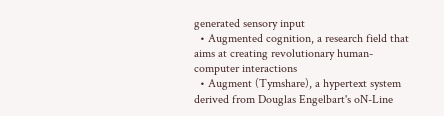generated sensory input
  • Augmented cognition, a research field that aims at creating revolutionary human-computer interactions
  • Augment (Tymshare), a hypertext system derived from Douglas Engelbart's oN-Line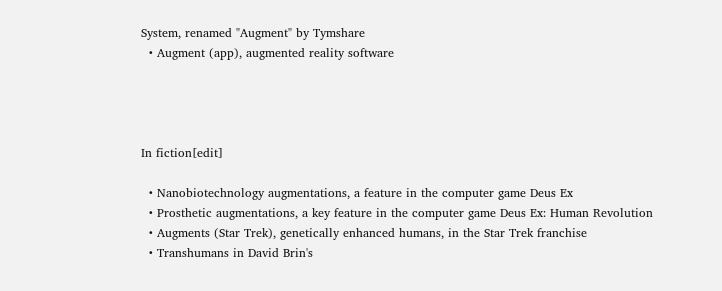System, renamed "Augment" by Tymshare
  • Augment (app), augmented reality software




In fiction[edit]

  • Nanobiotechnology augmentations, a feature in the computer game Deus Ex
  • Prosthetic augmentations, a key feature in the computer game Deus Ex: Human Revolution
  • Augments (Star Trek), genetically enhanced humans, in the Star Trek franchise
  • Transhumans in David Brin's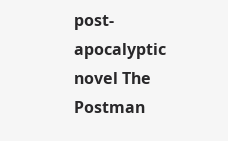post-apocalyptic novel The Postman